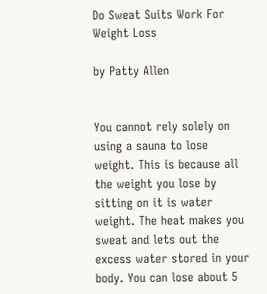Do Sweat Suits Work For Weight Loss

by Patty Allen


You cannot rely solely on using a sauna to lose weight. This is because all the weight you lose by sitting on it is water weight. The heat makes you sweat and lets out the excess water stored in your body. You can lose about 5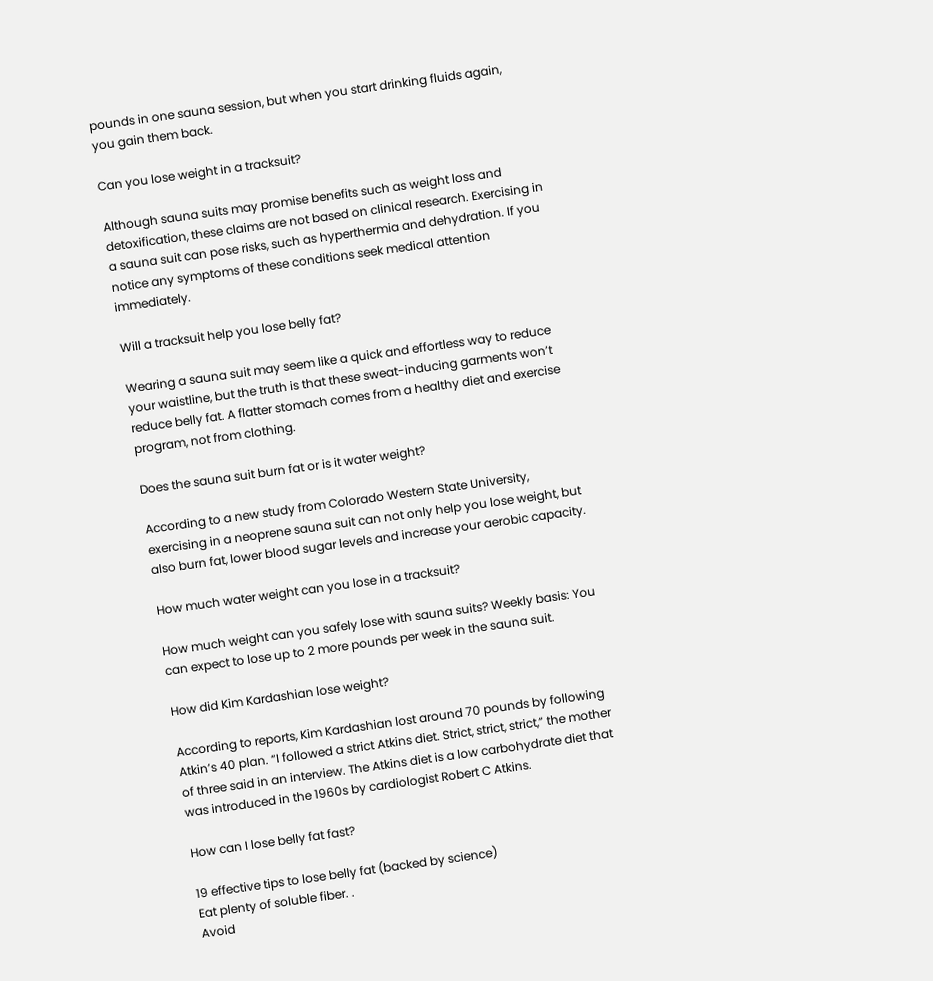pounds in one sauna session, but when you start drinking fluids again, you gain them back.

Can you lose weight in a tracksuit?

Although sauna suits may promise benefits such as weight loss and detoxification, these claims are not based on clinical research. Exercising in a sauna suit can pose risks, such as hyperthermia and dehydration. If you notice any symptoms of these conditions seek medical attention immediately.

Will a tracksuit help you lose belly fat?

Wearing a sauna suit may seem like a quick and effortless way to reduce your waistline, but the truth is that these sweat-inducing garments won’t reduce belly fat. A flatter stomach comes from a healthy diet and exercise program, not from clothing.

Does the sauna suit burn fat or is it water weight?

According to a new study from Colorado Western State University, exercising in a neoprene sauna suit can not only help you lose weight, but also burn fat, lower blood sugar levels and increase your aerobic capacity.

How much water weight can you lose in a tracksuit?

How much weight can you safely lose with sauna suits? Weekly basis: You can expect to lose up to 2 more pounds per week in the sauna suit.

How did Kim Kardashian lose weight?

According to reports, Kim Kardashian lost around 70 pounds by following Atkin’s 40 plan. “I followed a strict Atkins diet. Strict, strict, strict,” the mother of three said in an interview. The Atkins diet is a low carbohydrate diet that was introduced in the 1960s by cardiologist Robert C Atkins.

How can I lose belly fat fast?

19 effective tips to lose belly fat (backed by science)
Eat plenty of soluble fiber. .
Avoid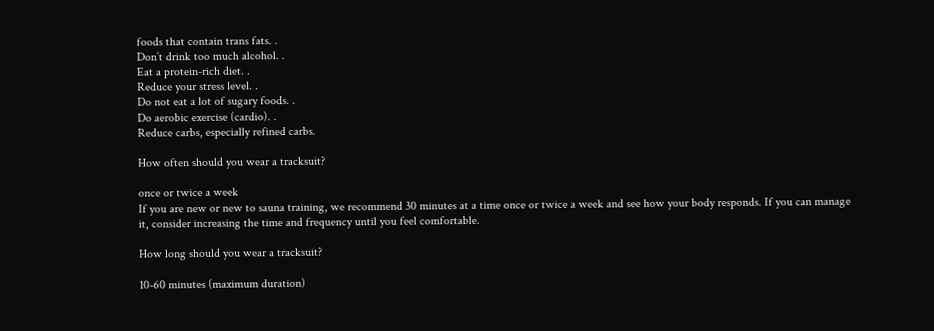foods that contain trans fats. .
Don’t drink too much alcohol. .
Eat a protein-rich diet. .
Reduce your stress level. .
Do not eat a lot of sugary foods. .
Do aerobic exercise (cardio). .
Reduce carbs, especially refined carbs.

How often should you wear a tracksuit?

once or twice a week
If you are new or new to sauna training, we recommend 30 minutes at a time once or twice a week and see how your body responds. If you can manage it, consider increasing the time and frequency until you feel comfortable.

How long should you wear a tracksuit?

10-60 minutes (maximum duration)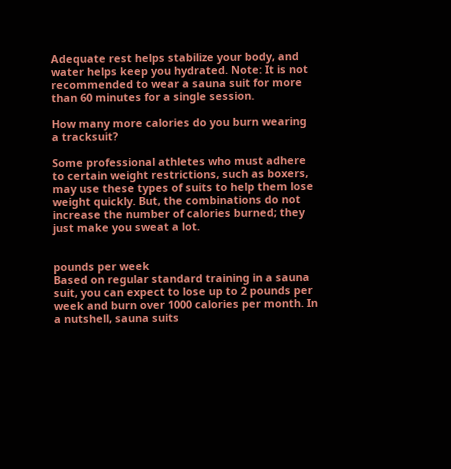Adequate rest helps stabilize your body, and water helps keep you hydrated. Note: It is not recommended to wear a sauna suit for more than 60 minutes for a single session.

How many more calories do you burn wearing a tracksuit?

Some professional athletes who must adhere to certain weight restrictions, such as boxers, may use these types of suits to help them lose weight quickly. But, the combinations do not increase the number of calories burned; they just make you sweat a lot.


pounds per week
Based on regular standard training in a sauna suit, you can expect to lose up to 2 pounds per week and burn over 1000 calories per month. In a nutshell, sauna suits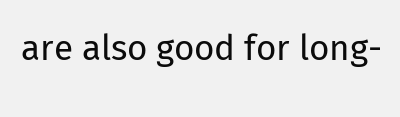are also good for long-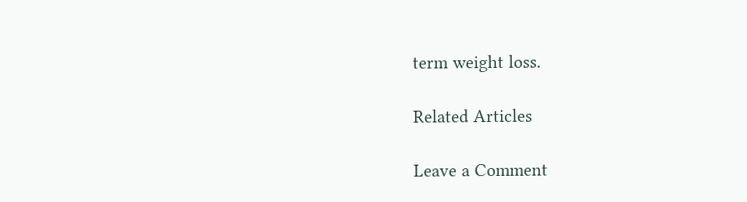term weight loss.

Related Articles

Leave a Comment